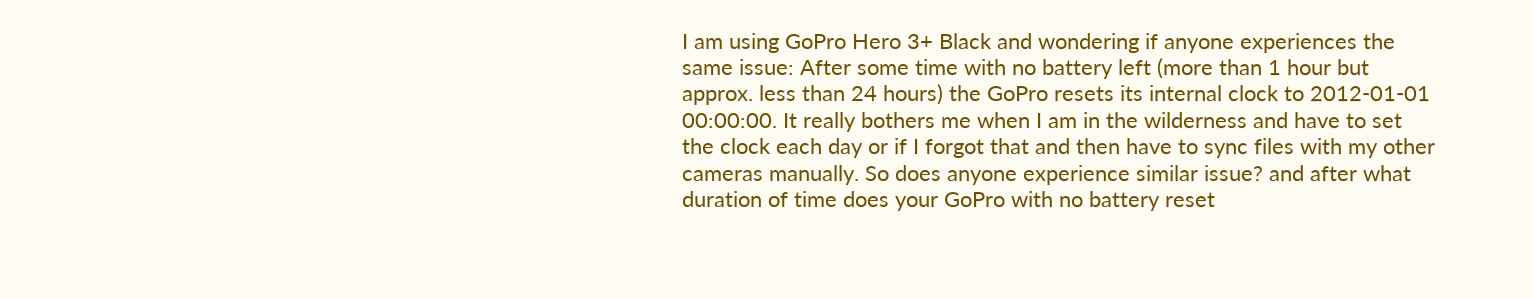I am using GoPro Hero 3+ Black and wondering if anyone experiences the same issue: After some time with no battery left (more than 1 hour but approx. less than 24 hours) the GoPro resets its internal clock to 2012-01-01 00:00:00. It really bothers me when I am in the wilderness and have to set the clock each day or if I forgot that and then have to sync files with my other cameras manually. So does anyone experience similar issue? and after what duration of time does your GoPro with no battery reset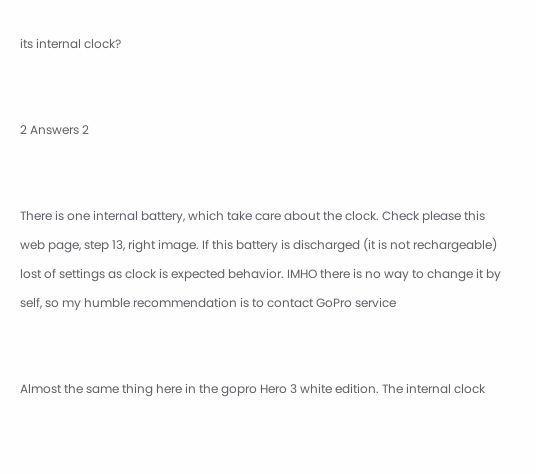its internal clock?


2 Answers 2


There is one internal battery, which take care about the clock. Check please this web page, step 13, right image. If this battery is discharged (it is not rechargeable) lost of settings as clock is expected behavior. IMHO there is no way to change it by self, so my humble recommendation is to contact GoPro service


Almost the same thing here in the gopro Hero 3 white edition. The internal clock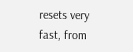resets very fast, from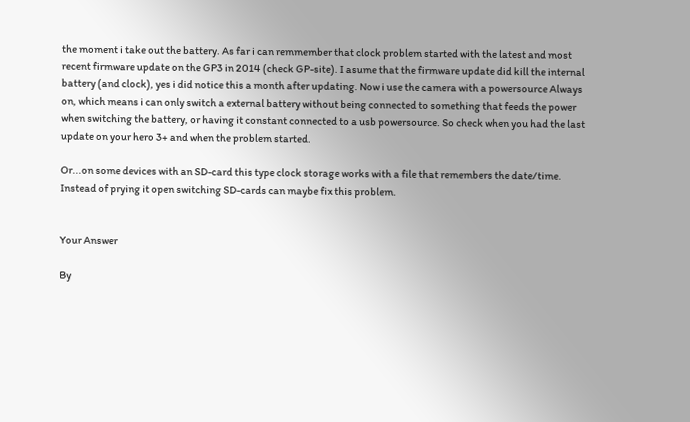the moment i take out the battery. As far i can remmember that clock problem started with the latest and most recent firmware update on the GP3 in 2014 (check GP-site). I asume that the firmware update did kill the internal battery (and clock), yes i did notice this a month after updating. Now i use the camera with a powersource Always on, which means i can only switch a external battery without being connected to something that feeds the power when switching the battery, or having it constant connected to a usb powersource. So check when you had the last update on your hero 3+ and when the problem started.

Or...on some devices with an SD-card this type clock storage works with a file that remembers the date/time. Instead of prying it open switching SD-cards can maybe fix this problem.


Your Answer

By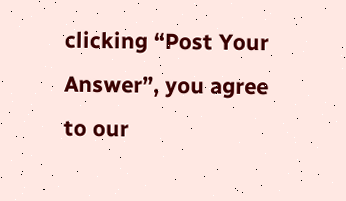clicking “Post Your Answer”, you agree to our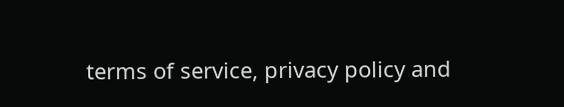terms of service, privacy policy and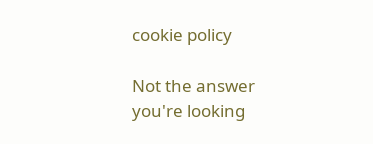cookie policy

Not the answer you're looking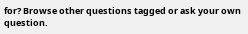for? Browse other questions tagged or ask your own question.